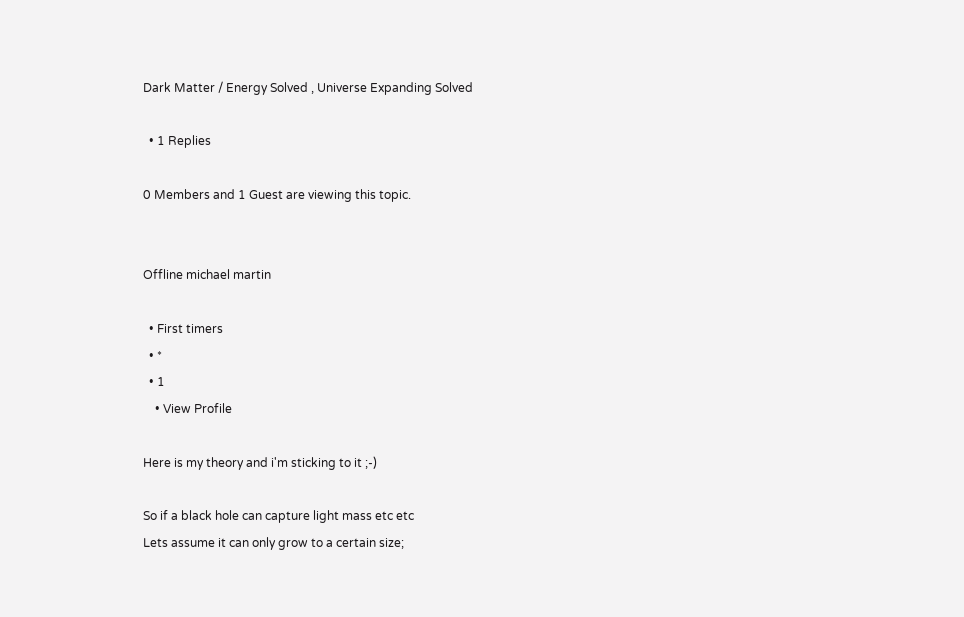Dark Matter / Energy Solved , Universe Expanding Solved

  • 1 Replies

0 Members and 1 Guest are viewing this topic.


Offline michael martin

  • First timers
  • *
  • 1
    • View Profile

Here is my theory and i'm sticking to it ;-)

So if a black hole can capture light mass etc etc
Lets assume it can only grow to a certain size;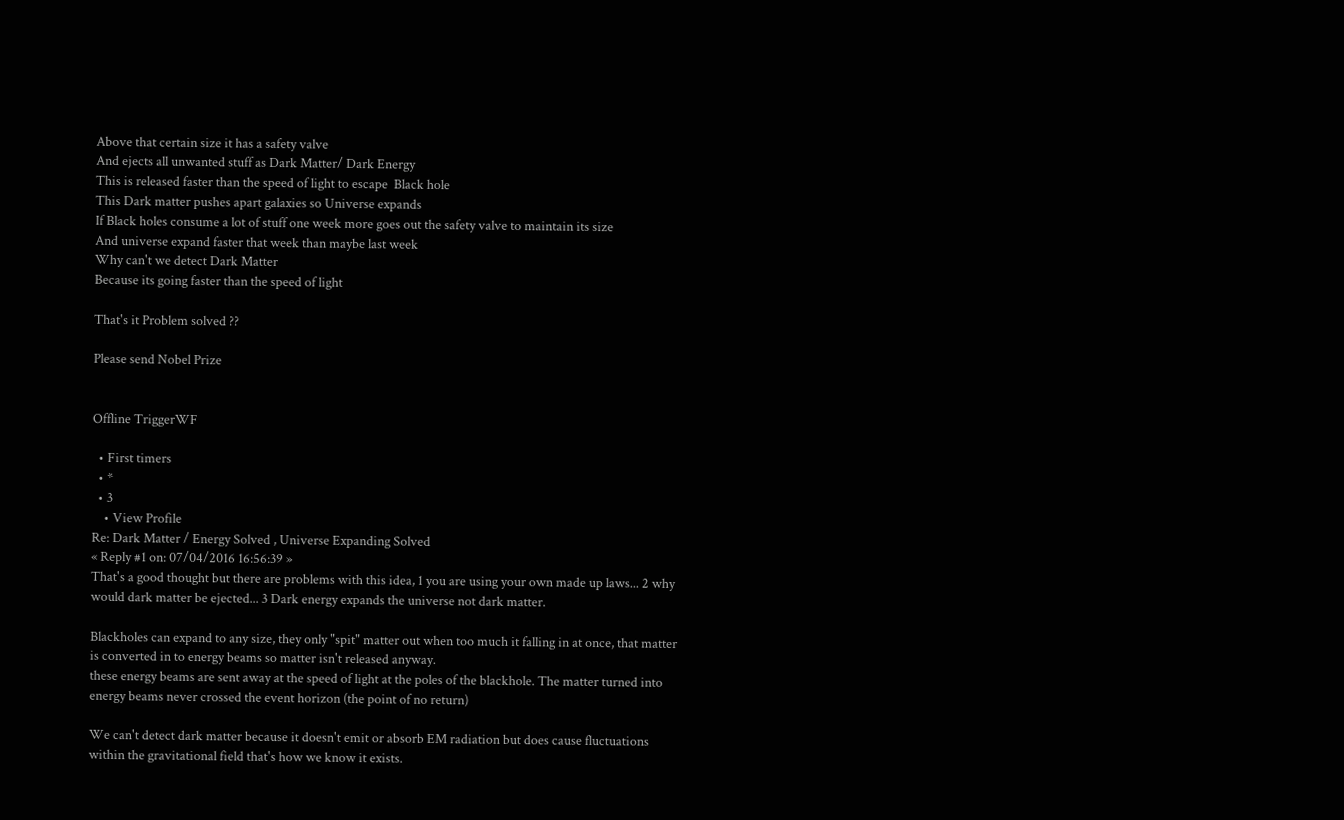Above that certain size it has a safety valve
And ejects all unwanted stuff as Dark Matter/ Dark Energy
This is released faster than the speed of light to escape  Black hole
This Dark matter pushes apart galaxies so Universe expands
If Black holes consume a lot of stuff one week more goes out the safety valve to maintain its size
And universe expand faster that week than maybe last week
Why can't we detect Dark Matter
Because its going faster than the speed of light

That's it Problem solved ??

Please send Nobel Prize


Offline TriggerWF

  • First timers
  • *
  • 3
    • View Profile
Re: Dark Matter / Energy Solved , Universe Expanding Solved
« Reply #1 on: 07/04/2016 16:56:39 »
That's a good thought but there are problems with this idea, 1 you are using your own made up laws... 2 why would dark matter be ejected... 3 Dark energy expands the universe not dark matter.

Blackholes can expand to any size, they only "spit" matter out when too much it falling in at once, that matter is converted in to energy beams so matter isn't released anyway.
these energy beams are sent away at the speed of light at the poles of the blackhole. The matter turned into energy beams never crossed the event horizon (the point of no return)

We can't detect dark matter because it doesn't emit or absorb EM radiation but does cause fluctuations within the gravitational field that's how we know it exists.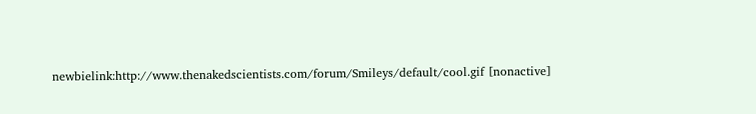newbielink:http://www.thenakedscientists.com/forum/Smileys/default/cool.gif [nonactive]